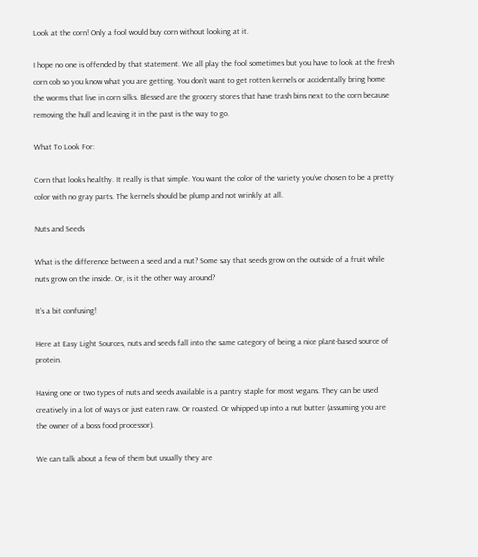Look at the corn! Only a fool would buy corn without looking at it.

I hope no one is offended by that statement. We all play the fool sometimes but you have to look at the fresh corn cob so you know what you are getting. You don’t want to get rotten kernels or accidentally bring home the worms that live in corn silks. Blessed are the grocery stores that have trash bins next to the corn because removing the hull and leaving it in the past is the way to go.

What To Look For:

Corn that looks healthy. It really is that simple. You want the color of the variety you’ve chosen to be a pretty color with no gray parts. The kernels should be plump and not wrinkly at all.

Nuts and Seeds

What is the difference between a seed and a nut? Some say that seeds grow on the outside of a fruit while nuts grow on the inside. Or, is it the other way around?

It’s a bit confusing!

Here at Easy Light Sources, nuts and seeds fall into the same category of being a nice plant-based source of protein.

Having one or two types of nuts and seeds available is a pantry staple for most vegans. They can be used creatively in a lot of ways or just eaten raw. Or roasted. Or whipped up into a nut butter (assuming you are the owner of a boss food processor).

We can talk about a few of them but usually they are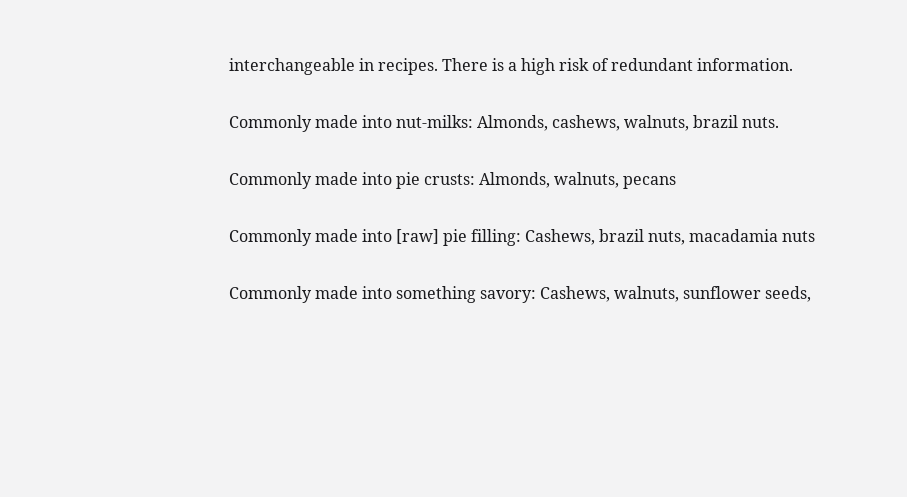interchangeable in recipes. There is a high risk of redundant information.

Commonly made into nut-milks: Almonds, cashews, walnuts, brazil nuts.

Commonly made into pie crusts: Almonds, walnuts, pecans

Commonly made into [raw] pie filling: Cashews, brazil nuts, macadamia nuts

Commonly made into something savory: Cashews, walnuts, sunflower seeds,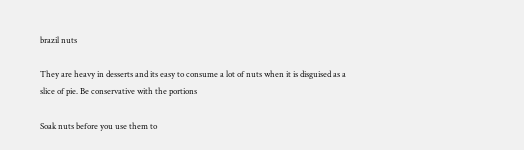brazil nuts

They are heavy in desserts and its easy to consume a lot of nuts when it is disguised as a slice of pie. Be conservative with the portions

Soak nuts before you use them to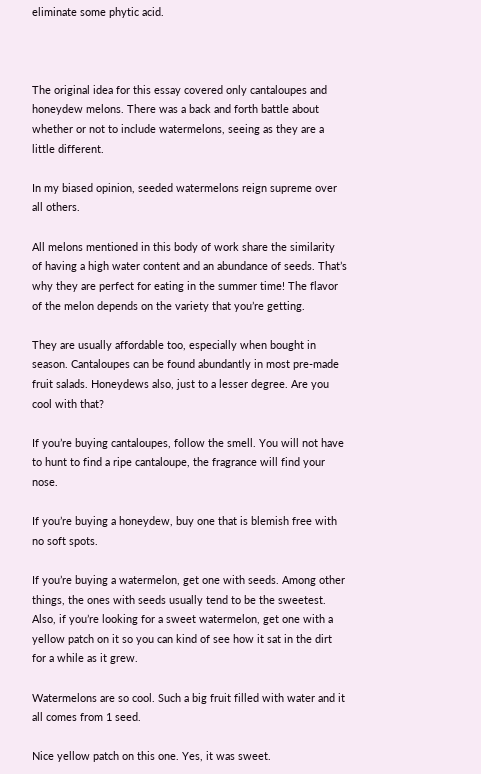eliminate some phytic acid.



The original idea for this essay covered only cantaloupes and honeydew melons. There was a back and forth battle about whether or not to include watermelons, seeing as they are a little different.

In my biased opinion, seeded watermelons reign supreme over all others.

All melons mentioned in this body of work share the similarity of having a high water content and an abundance of seeds. That’s why they are perfect for eating in the summer time! The flavor of the melon depends on the variety that you’re getting.

They are usually affordable too, especially when bought in season. Cantaloupes can be found abundantly in most pre-made fruit salads. Honeydews also, just to a lesser degree. Are you cool with that?

If you’re buying cantaloupes, follow the smell. You will not have to hunt to find a ripe cantaloupe, the fragrance will find your nose.

If you’re buying a honeydew, buy one that is blemish free with no soft spots.

If you’re buying a watermelon, get one with seeds. Among other things, the ones with seeds usually tend to be the sweetest. Also, if you’re looking for a sweet watermelon, get one with a yellow patch on it so you can kind of see how it sat in the dirt for a while as it grew.

Watermelons are so cool. Such a big fruit filled with water and it all comes from 1 seed.

Nice yellow patch on this one. Yes, it was sweet.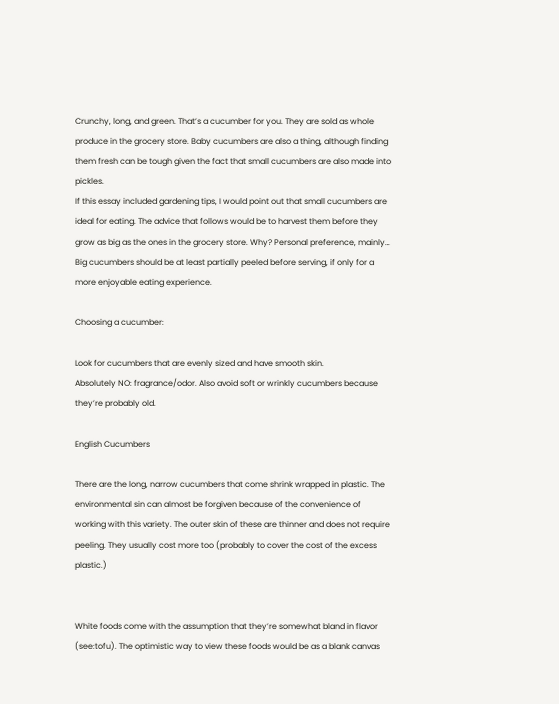Crunchy, long, and green. That’s a cucumber for you. They are sold as whole produce in the grocery store. Baby cucumbers are also a thing, although finding them fresh can be tough given the fact that small cucumbers are also made into pickles.
If this essay included gardening tips, I would point out that small cucumbers are ideal for eating. The advice that follows would be to harvest them before they grow as big as the ones in the grocery store. Why? Personal preference, mainly… Big cucumbers should be at least partially peeled before serving, if only for a more enjoyable eating experience.

Choosing a cucumber:

Look for cucumbers that are evenly sized and have smooth skin.
Absolutely NO: fragrance/odor. Also avoid soft or wrinkly cucumbers because they’re probably old.

English Cucumbers

There are the long, narrow cucumbers that come shrink wrapped in plastic. The environmental sin can almost be forgiven because of the convenience of working with this variety. The outer skin of these are thinner and does not require peeling. They usually cost more too (probably to cover the cost of the excess plastic.)


White foods come with the assumption that they’re somewhat bland in flavor (see:tofu). The optimistic way to view these foods would be as a blank canvas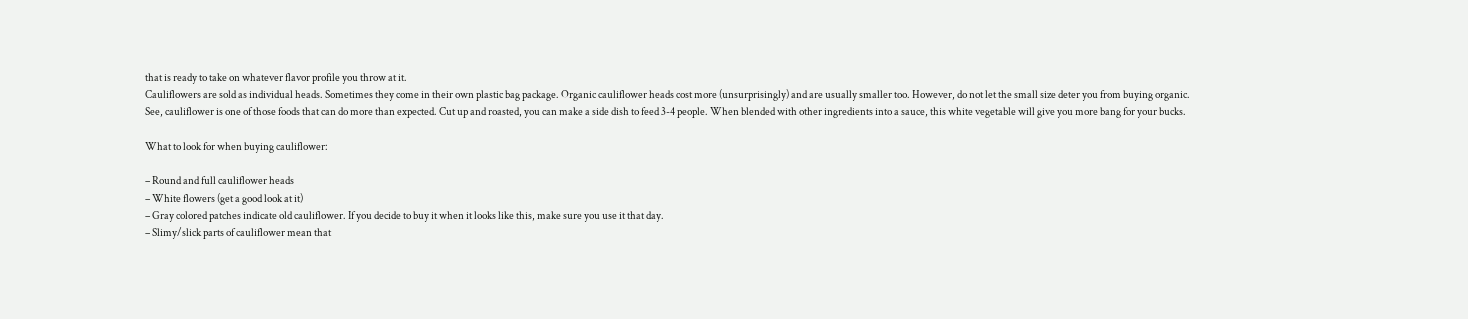that is ready to take on whatever flavor profile you throw at it.
Cauliflowers are sold as individual heads. Sometimes they come in their own plastic bag package. Organic cauliflower heads cost more (unsurprisingly) and are usually smaller too. However, do not let the small size deter you from buying organic.
See, cauliflower is one of those foods that can do more than expected. Cut up and roasted, you can make a side dish to feed 3-4 people. When blended with other ingredients into a sauce, this white vegetable will give you more bang for your bucks.

What to look for when buying cauliflower:

– Round and full cauliflower heads
– White flowers (get a good look at it)
– Gray colored patches indicate old cauliflower. If you decide to buy it when it looks like this, make sure you use it that day.
– Slimy/slick parts of cauliflower mean that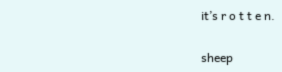it’s r o t t e n.

sheep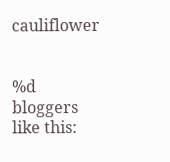cauliflower


%d bloggers like this: